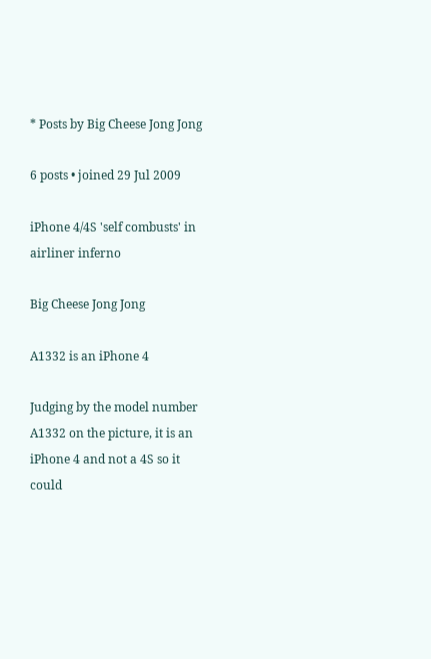* Posts by Big Cheese Jong Jong

6 posts • joined 29 Jul 2009

iPhone 4/4S 'self combusts' in airliner inferno

Big Cheese Jong Jong

A1332 is an iPhone 4

Judging by the model number A1332 on the picture, it is an iPhone 4 and not a 4S so it could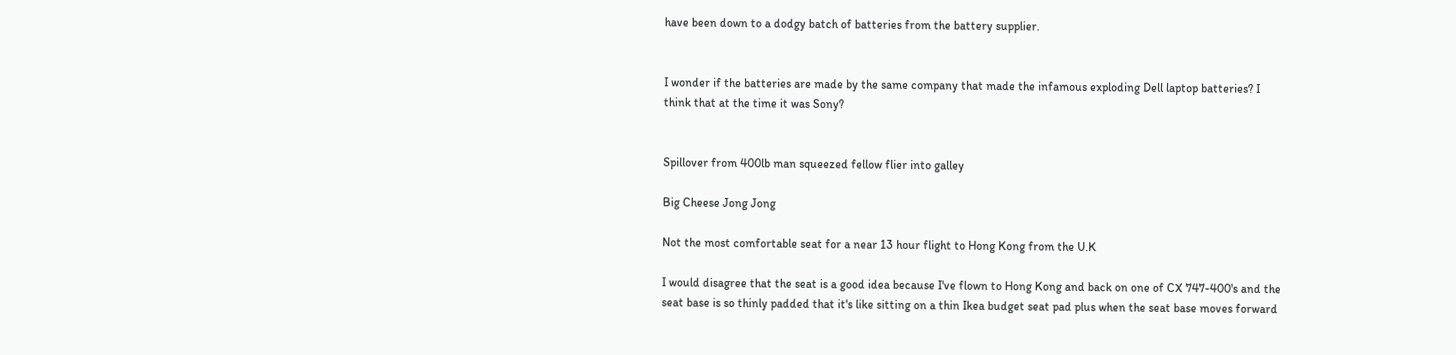have been down to a dodgy batch of batteries from the battery supplier.


I wonder if the batteries are made by the same company that made the infamous exploding Dell laptop batteries? I think that at the time it was Sony?


Spillover from 400lb man squeezed fellow flier into galley

Big Cheese Jong Jong

Not the most comfortable seat for a near 13 hour flight to Hong Kong from the U.K

I would disagree that the seat is a good idea because I've flown to Hong Kong and back on one of CX 747-400's and the seat base is so thinly padded that it's like sitting on a thin Ikea budget seat pad plus when the seat base moves forward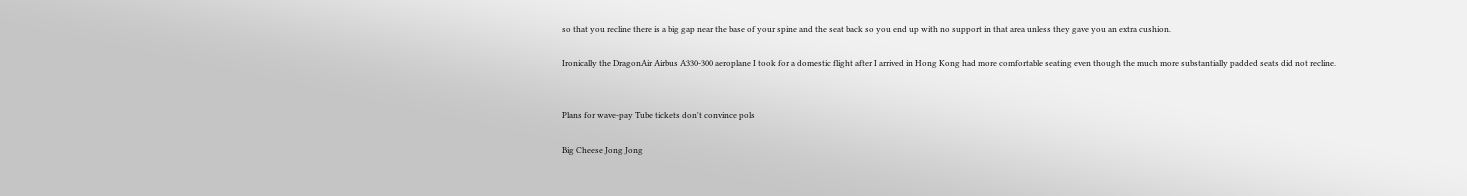so that you recline there is a big gap near the base of your spine and the seat back so you end up with no support in that area unless they gave you an extra cushion.

Ironically the DragonAir Airbus A330-300 aeroplane I took for a domestic flight after I arrived in Hong Kong had more comfortable seating even though the much more substantially padded seats did not recline.


Plans for wave-pay Tube tickets don't convince pols

Big Cheese Jong Jong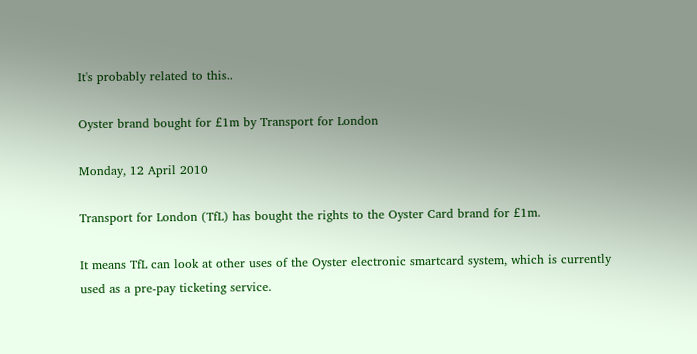It's probably related to this..

Oyster brand bought for £1m by Transport for London

Monday, 12 April 2010

Transport for London (TfL) has bought the rights to the Oyster Card brand for £1m.

It means TfL can look at other uses of the Oyster electronic smartcard system, which is currently used as a pre-pay ticketing service.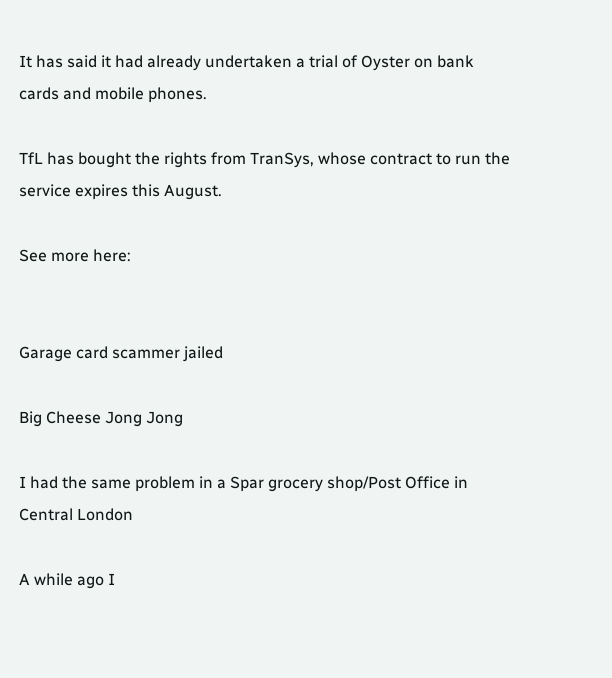It has said it had already undertaken a trial of Oyster on bank cards and mobile phones.

TfL has bought the rights from TranSys, whose contract to run the service expires this August.

See more here:


Garage card scammer jailed

Big Cheese Jong Jong

I had the same problem in a Spar grocery shop/Post Office in Central London

A while ago I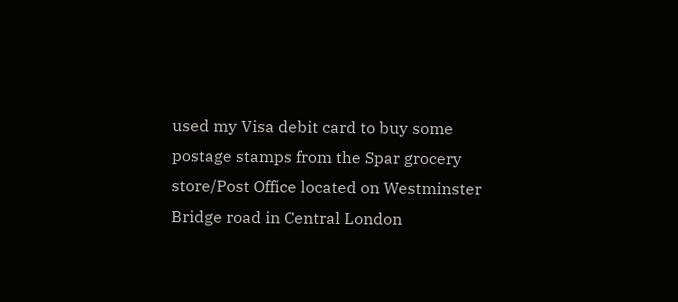used my Visa debit card to buy some postage stamps from the Spar grocery store/Post Office located on Westminster Bridge road in Central London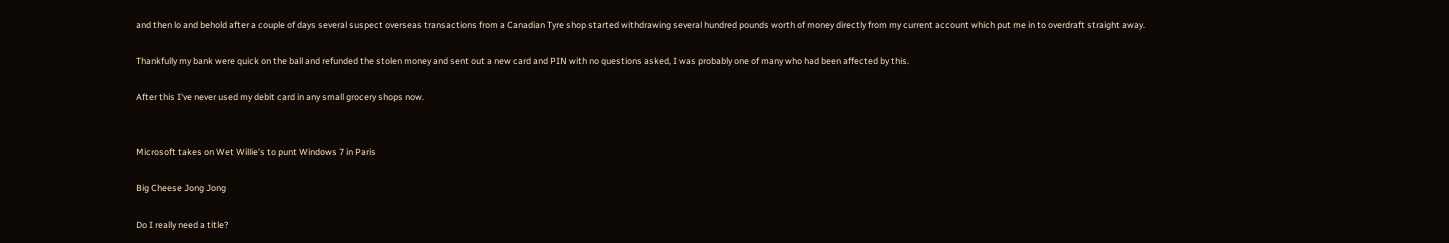and then lo and behold after a couple of days several suspect overseas transactions from a Canadian Tyre shop started withdrawing several hundred pounds worth of money directly from my current account which put me in to overdraft straight away.

Thankfully my bank were quick on the ball and refunded the stolen money and sent out a new card and PIN with no questions asked, I was probably one of many who had been affected by this.

After this I've never used my debit card in any small grocery shops now.


Microsoft takes on Wet Willie's to punt Windows 7 in Paris

Big Cheese Jong Jong

Do I really need a title?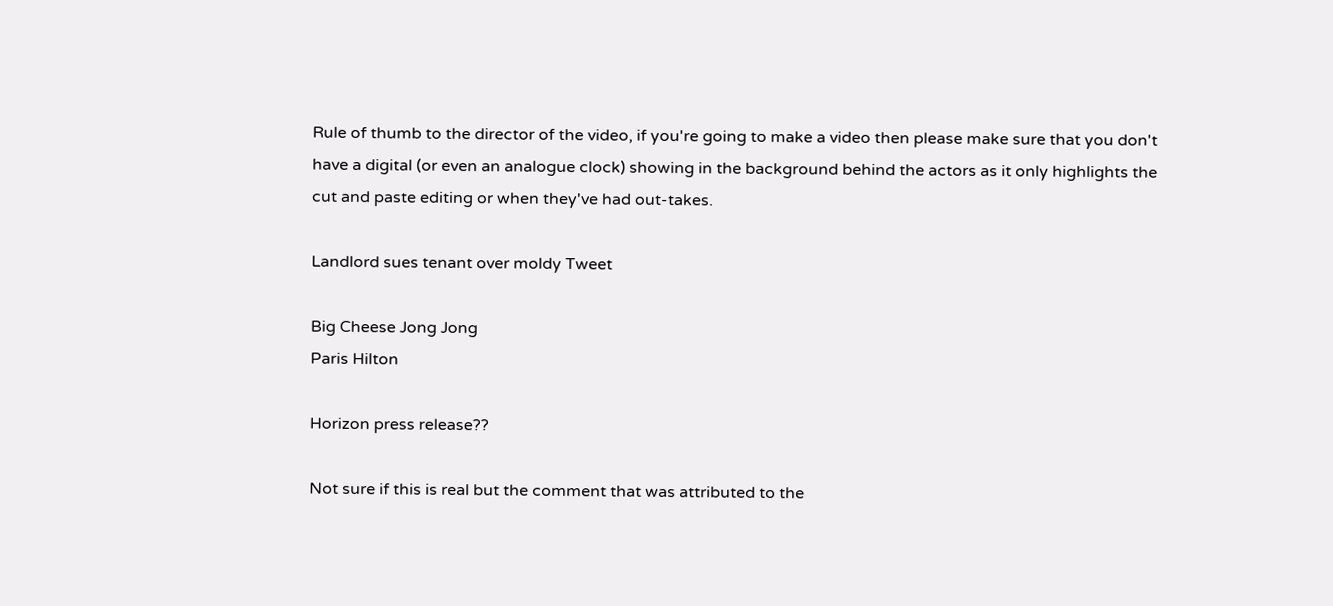Rule of thumb to the director of the video, if you're going to make a video then please make sure that you don't have a digital (or even an analogue clock) showing in the background behind the actors as it only highlights the cut and paste editing or when they've had out-takes.

Landlord sues tenant over moldy Tweet

Big Cheese Jong Jong
Paris Hilton

Horizon press release??

Not sure if this is real but the comment that was attributed to the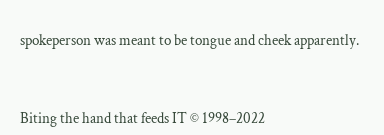spokeperson was meant to be tongue and cheek apparently.



Biting the hand that feeds IT © 1998–2022